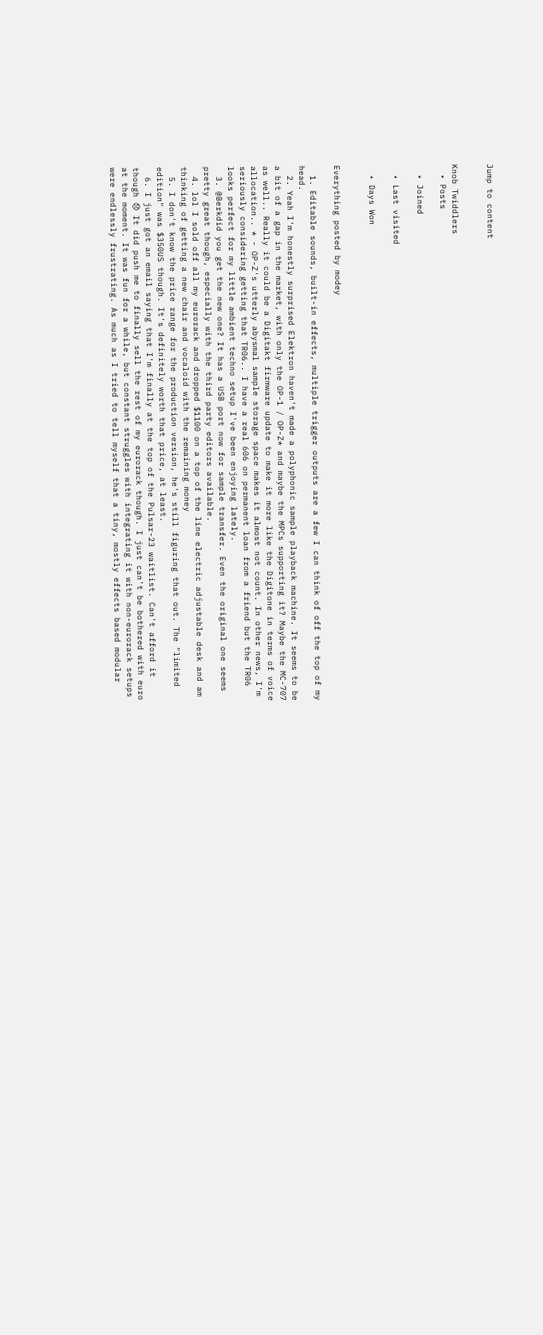Jump to content


Knob Twiddlers
  • Posts

  • Joined

  • Last visited

  • Days Won


Everything posted by modey

  1. Editable sounds, built-in effects, multiple trigger outputs are a few I can think of off the top of my head.
  2. Yeah I'm honestly surprised Elektron haven't made a polyphonic sample playback machine. It seems to be a bit of a gap in the market, with only the OP-1 / OP-Z* and maybe the MPCs supporting it? Maybe the MC-707 as well.. Really it could be a Digitakt firmware update to make it more like the Digitone in terms of voice allocation.. * - OP-Z's utterly abysmal sample storage space makes it almost not count. In other news, I'm seriously considering getting that TR06.. I have a real 606 on permanent loan from a friend but the TR06 looks perfect for my little ambient techno setup I've been enjoying lately.
  3. @Berkdid you get the new one? It has a USB port now for sample transfer. Even the original one seems pretty great though, especially with the third party editors available.
  4. lol I sold off all my eurorack and dropped $1100 on a top of the line electric adjustable desk and am thinking of getting a new chair and vocaloid with the remaining money
  5. I don't know the price range for the production version, he's still figuring that out. The "limited edition" was $350US though. It's definitely worth that price, at least.
  6. I just got an email saying that I'm finally at the top of the Pulsar-23 waitlist. Can't afford it though 😞 It did push me to finally sell the rest of my eurorack though. I just can't be bothered with euro at the moment. It was fun for a while, but constant struggles with integrating it with non-eurorack setups were endlessly frustrating. As much as I tried to tell myself that a tiny, mostly effects based modular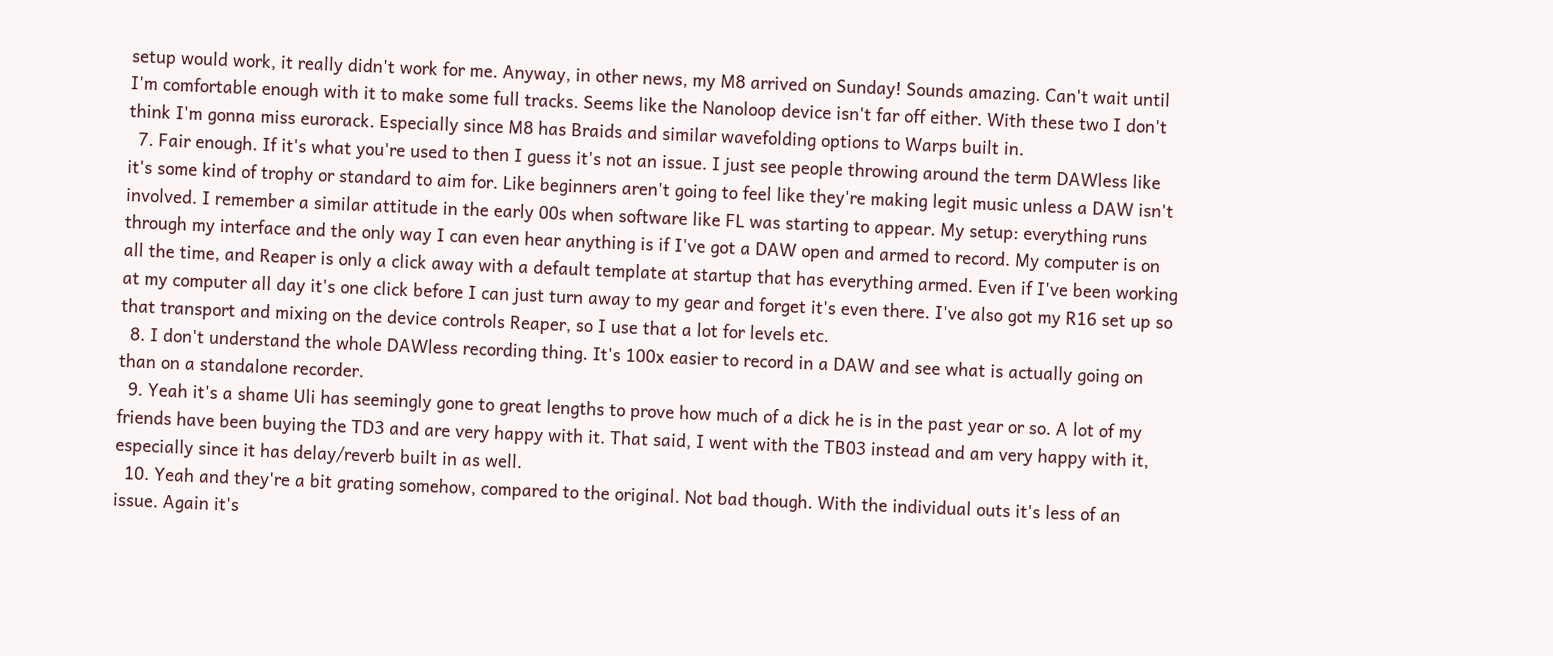setup would work, it really didn't work for me. Anyway, in other news, my M8 arrived on Sunday! Sounds amazing. Can't wait until I'm comfortable enough with it to make some full tracks. Seems like the Nanoloop device isn't far off either. With these two I don't think I'm gonna miss eurorack. Especially since M8 has Braids and similar wavefolding options to Warps built in.
  7. Fair enough. If it's what you're used to then I guess it's not an issue. I just see people throwing around the term DAWless like it's some kind of trophy or standard to aim for. Like beginners aren't going to feel like they're making legit music unless a DAW isn't involved. I remember a similar attitude in the early 00s when software like FL was starting to appear. My setup: everything runs through my interface and the only way I can even hear anything is if I've got a DAW open and armed to record. My computer is on all the time, and Reaper is only a click away with a default template at startup that has everything armed. Even if I've been working at my computer all day it's one click before I can just turn away to my gear and forget it's even there. I've also got my R16 set up so that transport and mixing on the device controls Reaper, so I use that a lot for levels etc.
  8. I don't understand the whole DAWless recording thing. It's 100x easier to record in a DAW and see what is actually going on than on a standalone recorder.
  9. Yeah it's a shame Uli has seemingly gone to great lengths to prove how much of a dick he is in the past year or so. A lot of my friends have been buying the TD3 and are very happy with it. That said, I went with the TB03 instead and am very happy with it, especially since it has delay/reverb built in as well.
  10. Yeah and they're a bit grating somehow, compared to the original. Not bad though. With the individual outs it's less of an issue. Again it's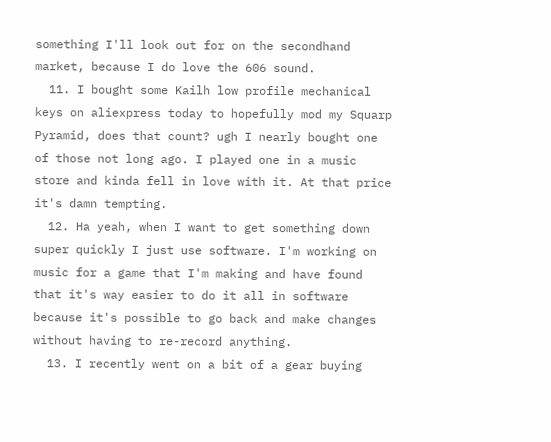something I'll look out for on the secondhand market, because I do love the 606 sound.
  11. I bought some Kailh low profile mechanical keys on aliexpress today to hopefully mod my Squarp Pyramid, does that count? ugh I nearly bought one of those not long ago. I played one in a music store and kinda fell in love with it. At that price it's damn tempting.
  12. Ha yeah, when I want to get something down super quickly I just use software. I'm working on music for a game that I'm making and have found that it's way easier to do it all in software because it's possible to go back and make changes without having to re-record anything.
  13. I recently went on a bit of a gear buying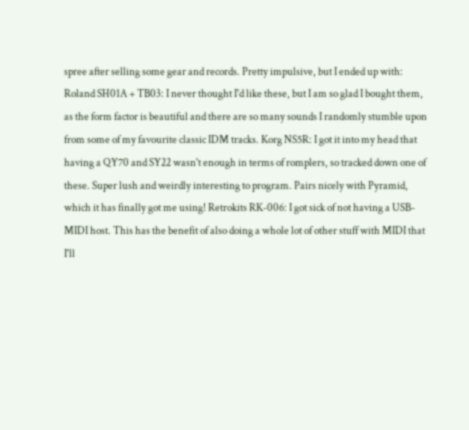spree after selling some gear and records. Pretty impulsive, but I ended up with: Roland SH01A + TB03: I never thought I'd like these, but I am so glad I bought them, as the form factor is beautiful and there are so many sounds I randomly stumble upon from some of my favourite classic IDM tracks. Korg NS5R: I got it into my head that having a QY70 and SY22 wasn't enough in terms of romplers, so tracked down one of these. Super lush and weirdly interesting to program. Pairs nicely with Pyramid, which it has finally got me using! Retrokits RK-006: I got sick of not having a USB-MIDI host. This has the benefit of also doing a whole lot of other stuff with MIDI that I'll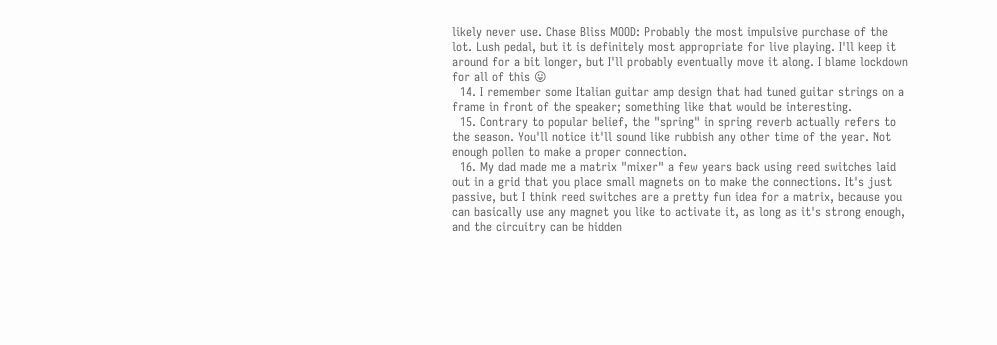likely never use. Chase Bliss MOOD: Probably the most impulsive purchase of the lot. Lush pedal, but it is definitely most appropriate for live playing. I'll keep it around for a bit longer, but I'll probably eventually move it along. I blame lockdown for all of this 😛
  14. I remember some Italian guitar amp design that had tuned guitar strings on a frame in front of the speaker; something like that would be interesting.
  15. Contrary to popular belief, the "spring" in spring reverb actually refers to the season. You'll notice it'll sound like rubbish any other time of the year. Not enough pollen to make a proper connection.
  16. My dad made me a matrix "mixer" a few years back using reed switches laid out in a grid that you place small magnets on to make the connections. It's just passive, but I think reed switches are a pretty fun idea for a matrix, because you can basically use any magnet you like to activate it, as long as it's strong enough, and the circuitry can be hidden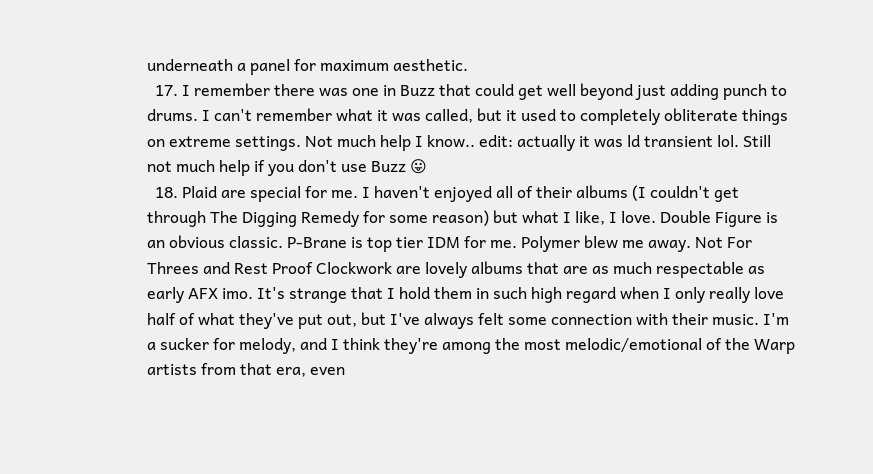underneath a panel for maximum aesthetic.
  17. I remember there was one in Buzz that could get well beyond just adding punch to drums. I can't remember what it was called, but it used to completely obliterate things on extreme settings. Not much help I know.. edit: actually it was ld transient lol. Still not much help if you don't use Buzz 😛
  18. Plaid are special for me. I haven't enjoyed all of their albums (I couldn't get through The Digging Remedy for some reason) but what I like, I love. Double Figure is an obvious classic. P-Brane is top tier IDM for me. Polymer blew me away. Not For Threes and Rest Proof Clockwork are lovely albums that are as much respectable as early AFX imo. It's strange that I hold them in such high regard when I only really love half of what they've put out, but I've always felt some connection with their music. I'm a sucker for melody, and I think they're among the most melodic/emotional of the Warp artists from that era, even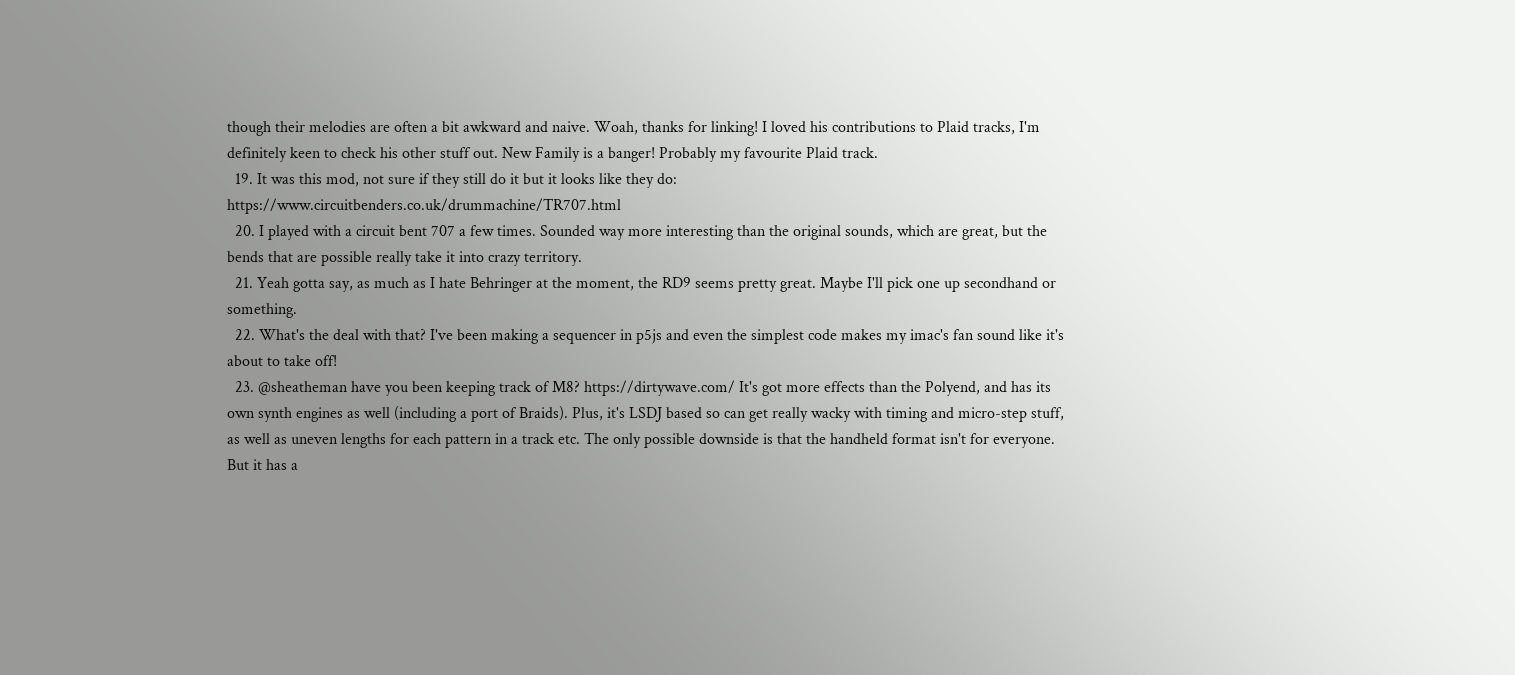though their melodies are often a bit awkward and naive. Woah, thanks for linking! I loved his contributions to Plaid tracks, I'm definitely keen to check his other stuff out. New Family is a banger! Probably my favourite Plaid track.
  19. It was this mod, not sure if they still do it but it looks like they do: https://www.circuitbenders.co.uk/drummachine/TR707.html
  20. I played with a circuit bent 707 a few times. Sounded way more interesting than the original sounds, which are great, but the bends that are possible really take it into crazy territory.
  21. Yeah gotta say, as much as I hate Behringer at the moment, the RD9 seems pretty great. Maybe I'll pick one up secondhand or something.
  22. What's the deal with that? I've been making a sequencer in p5js and even the simplest code makes my imac's fan sound like it's about to take off!
  23. @sheatheman have you been keeping track of M8? https://dirtywave.com/ It's got more effects than the Polyend, and has its own synth engines as well (including a port of Braids). Plus, it's LSDJ based so can get really wacky with timing and micro-step stuff, as well as uneven lengths for each pattern in a track etc. The only possible downside is that the handheld format isn't for everyone. But it has a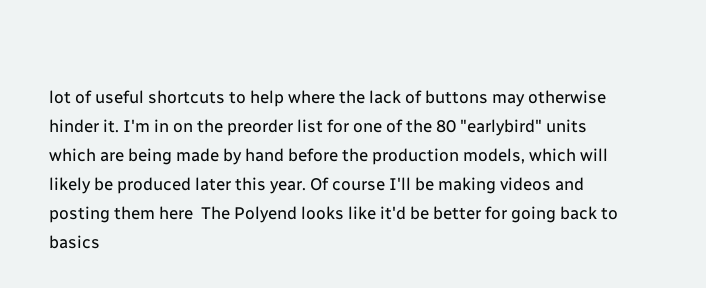lot of useful shortcuts to help where the lack of buttons may otherwise hinder it. I'm in on the preorder list for one of the 80 "earlybird" units which are being made by hand before the production models, which will likely be produced later this year. Of course I'll be making videos and posting them here  The Polyend looks like it'd be better for going back to basics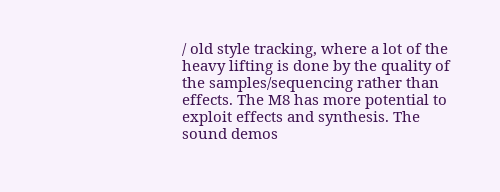/ old style tracking, where a lot of the heavy lifting is done by the quality of the samples/sequencing rather than effects. The M8 has more potential to exploit effects and synthesis. The sound demos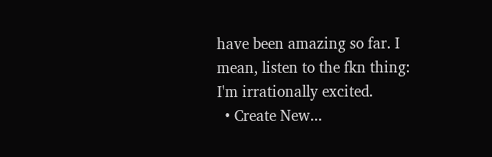have been amazing so far. I mean, listen to the fkn thing: I'm irrationally excited.
  • Create New...